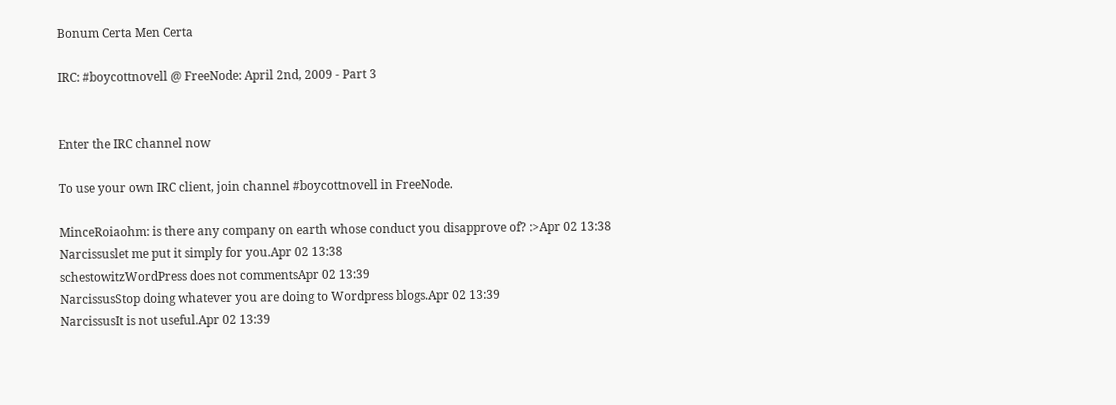Bonum Certa Men Certa

IRC: #boycottnovell @ FreeNode: April 2nd, 2009 - Part 3


Enter the IRC channel now

To use your own IRC client, join channel #boycottnovell in FreeNode.

MinceRoiaohm: is there any company on earth whose conduct you disapprove of? :>Apr 02 13:38
Narcissuslet me put it simply for you.Apr 02 13:38
schestowitzWordPress does not commentsApr 02 13:39
NarcissusStop doing whatever you are doing to Wordpress blogs.Apr 02 13:39
NarcissusIt is not useful.Apr 02 13:39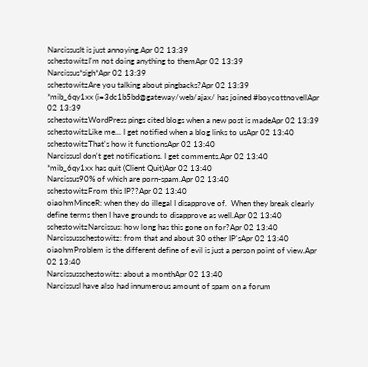NarcissusIt is just annoying.Apr 02 13:39
schestowitzI'm not doing anything to themApr 02 13:39
Narcissus*sigh*Apr 02 13:39
schestowitzAre you talking about pingbacks?Apr 02 13:39
*mib_6qy1xx (i=3dc1b5bd@gateway/web/ajax/ has joined #boycottnovellApr 02 13:39
schestowitzWordPress pings cited blogs when a new post is madeApr 02 13:39
schestowitzLike me... I get notified when a blog links to usApr 02 13:40
schestowitzThat's how it functionsApr 02 13:40
NarcissusI don't get notifications. I get comments.Apr 02 13:40
*mib_6qy1xx has quit (Client Quit)Apr 02 13:40
Narcissus90% of which are porn-spam.Apr 02 13:40
schestowitzFrom this IP??Apr 02 13:40
oiaohmMinceR: when they do illegal I disapprove of.  When they break clearly define terms then I have grounds to disapprove as well.Apr 02 13:40
schestowitzNarcissus: how long has this gone on for?Apr 02 13:40
Narcissusschestowitz: from that and about 30 other IP'sApr 02 13:40
oiaohmProblem is the different define of evil is just a person point of view.Apr 02 13:40
Narcissusschestowitz: about a monthApr 02 13:40
NarcissusI have also had innumerous amount of spam on a forum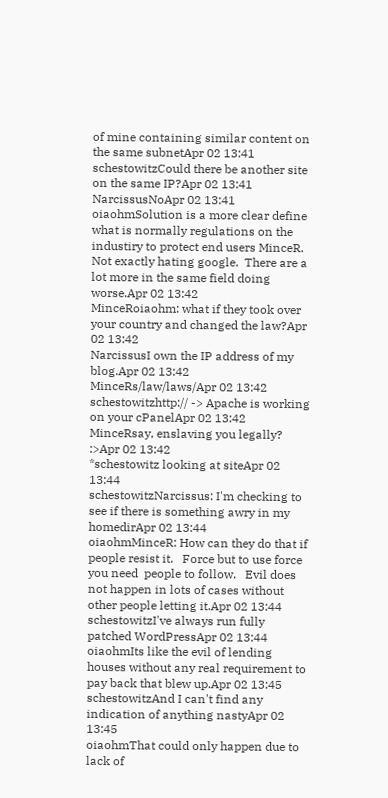of mine containing similar content on the same subnetApr 02 13:41
schestowitzCould there be another site on the same IP?Apr 02 13:41
NarcissusNoApr 02 13:41
oiaohmSolution is a more clear define what is normally regulations on the industiry to protect end users MinceR.  Not exactly hating google.  There are a lot more in the same field doing worse.Apr 02 13:42
MinceRoiaohm: what if they took over your country and changed the law?Apr 02 13:42
NarcissusI own the IP address of my blog.Apr 02 13:42
MinceRs/law/laws/Apr 02 13:42
schestowitzhttp:// -> Apache is working on your cPanelApr 02 13:42
MinceRsay, enslaving you legally? :>Apr 02 13:42
*schestowitz looking at siteApr 02 13:44
schestowitzNarcissus: I'm checking to see if there is something awry in my homedirApr 02 13:44
oiaohmMinceR: How can they do that if people resist it.   Force but to use force you need  people to follow.   Evil does not happen in lots of cases without other people letting it.Apr 02 13:44
schestowitzI've always run fully patched WordPressApr 02 13:44
oiaohmIts like the evil of lending houses without any real requirement to pay back that blew up.Apr 02 13:45
schestowitzAnd I can't find any indication of anything nastyApr 02 13:45
oiaohmThat could only happen due to lack of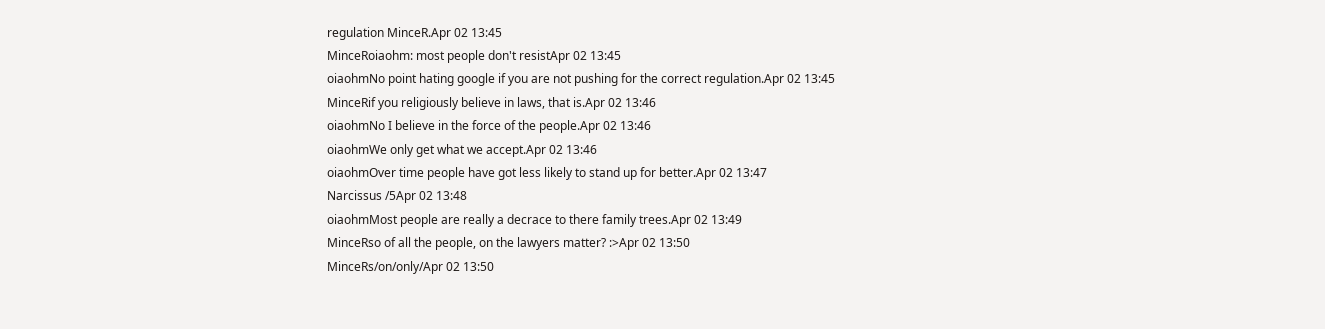regulation MinceR.Apr 02 13:45
MinceRoiaohm: most people don't resistApr 02 13:45
oiaohmNo point hating google if you are not pushing for the correct regulation.Apr 02 13:45
MinceRif you religiously believe in laws, that is.Apr 02 13:46
oiaohmNo I believe in the force of the people.Apr 02 13:46
oiaohmWe only get what we accept.Apr 02 13:46
oiaohmOver time people have got less likely to stand up for better.Apr 02 13:47
Narcissus /5Apr 02 13:48
oiaohmMost people are really a decrace to there family trees.Apr 02 13:49
MinceRso of all the people, on the lawyers matter? :>Apr 02 13:50
MinceRs/on/only/Apr 02 13:50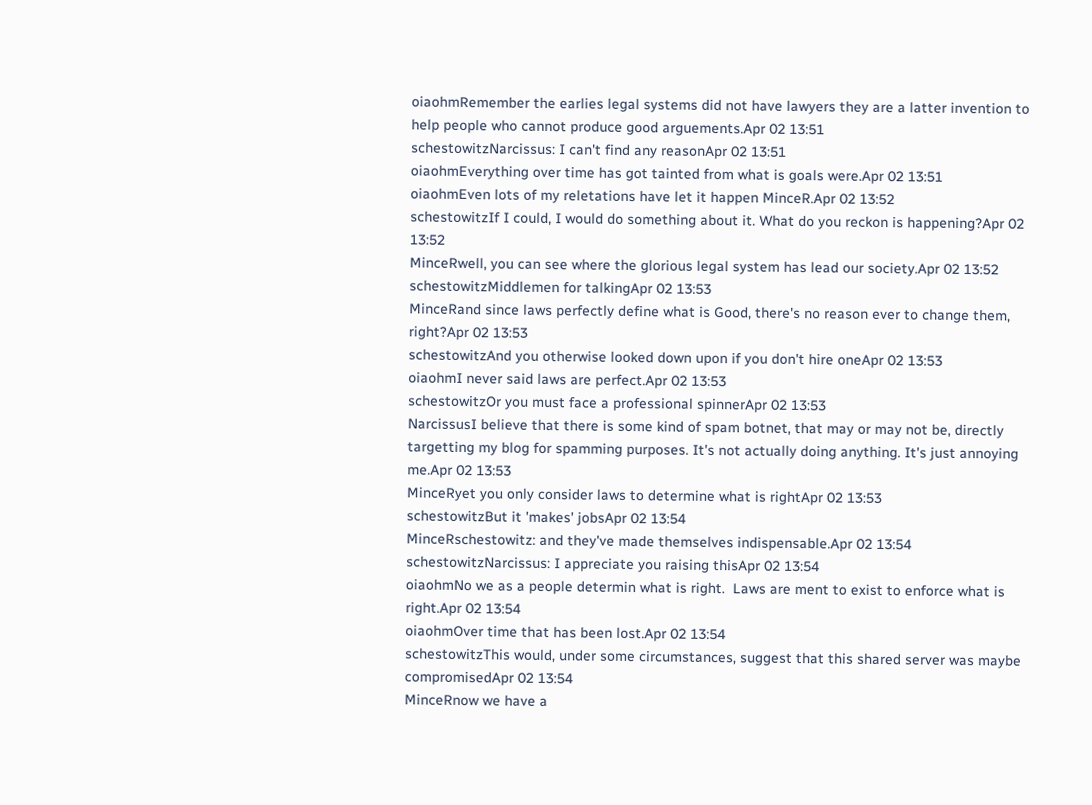oiaohmRemember the earlies legal systems did not have lawyers they are a latter invention to help people who cannot produce good arguements.Apr 02 13:51
schestowitzNarcissus: I can't find any reasonApr 02 13:51
oiaohmEverything over time has got tainted from what is goals were.Apr 02 13:51
oiaohmEven lots of my reletations have let it happen MinceR.Apr 02 13:52
schestowitzIf I could, I would do something about it. What do you reckon is happening?Apr 02 13:52
MinceRwell, you can see where the glorious legal system has lead our society.Apr 02 13:52
schestowitzMiddlemen for talkingApr 02 13:53
MinceRand since laws perfectly define what is Good, there's no reason ever to change them, right?Apr 02 13:53
schestowitzAnd you otherwise looked down upon if you don't hire oneApr 02 13:53
oiaohmI never said laws are perfect.Apr 02 13:53
schestowitzOr you must face a professional spinnerApr 02 13:53
NarcissusI believe that there is some kind of spam botnet, that may or may not be, directly targetting my blog for spamming purposes. It's not actually doing anything. It's just annoying me.Apr 02 13:53
MinceRyet you only consider laws to determine what is rightApr 02 13:53
schestowitzBut it 'makes' jobsApr 02 13:54
MinceRschestowitz: and they've made themselves indispensable.Apr 02 13:54
schestowitzNarcissus: I appreciate you raising thisApr 02 13:54
oiaohmNo we as a people determin what is right.  Laws are ment to exist to enforce what is right.Apr 02 13:54
oiaohmOver time that has been lost.Apr 02 13:54
schestowitzThis would, under some circumstances, suggest that this shared server was maybe compromisedApr 02 13:54
MinceRnow we have a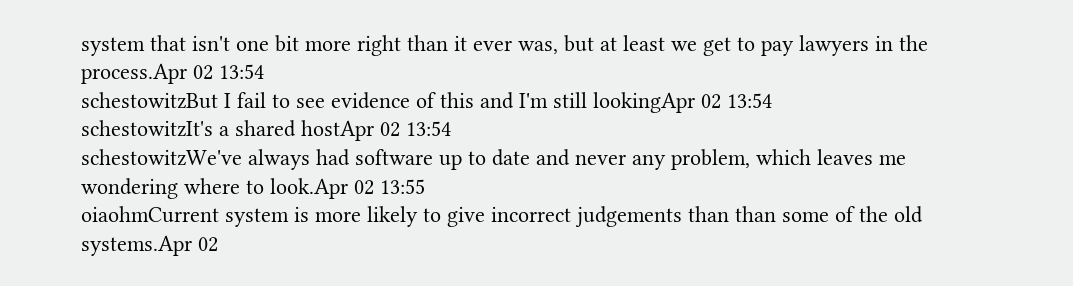system that isn't one bit more right than it ever was, but at least we get to pay lawyers in the process.Apr 02 13:54
schestowitzBut I fail to see evidence of this and I'm still lookingApr 02 13:54
schestowitzIt's a shared hostApr 02 13:54
schestowitzWe've always had software up to date and never any problem, which leaves me wondering where to look.Apr 02 13:55
oiaohmCurrent system is more likely to give incorrect judgements than than some of the old systems.Apr 02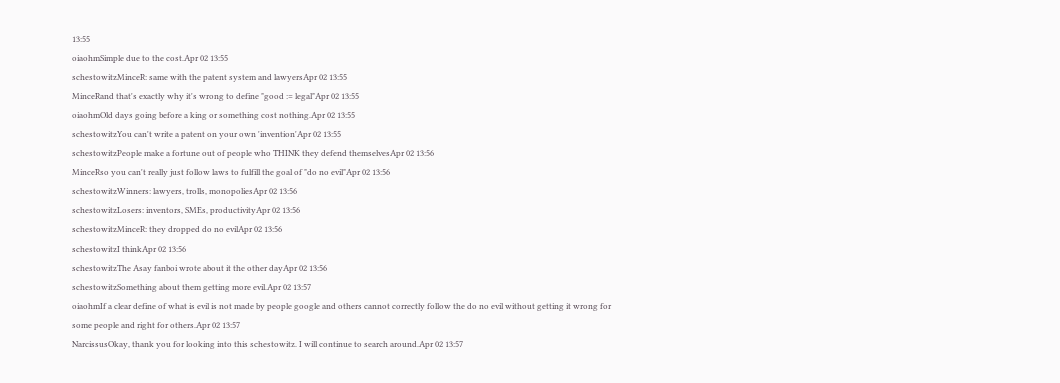13:55
oiaohmSimple due to the cost.Apr 02 13:55
schestowitzMinceR: same with the patent system and lawyersApr 02 13:55
MinceRand that's exactly why it's wrong to define "good := legal"Apr 02 13:55
oiaohmOld days going before a king or something cost nothing.Apr 02 13:55
schestowitzYou can't write a patent on your own 'invention'Apr 02 13:55
schestowitzPeople make a fortune out of people who THINK they defend themselvesApr 02 13:56
MinceRso you can't really just follow laws to fulfill the goal of "do no evil"Apr 02 13:56
schestowitzWinners: lawyers, trolls, monopoliesApr 02 13:56
schestowitzLosers: inventors, SMEs, productivityApr 02 13:56
schestowitzMinceR: they dropped do no evilApr 02 13:56
schestowitzI thinkApr 02 13:56
schestowitzThe Asay fanboi wrote about it the other dayApr 02 13:56
schestowitzSomething about them getting more evil.Apr 02 13:57
oiaohmIf a clear define of what is evil is not made by people google and others cannot correctly follow the do no evil without getting it wrong for some people and right for others.Apr 02 13:57
NarcissusOkay, thank you for looking into this schestowitz. I will continue to search around.Apr 02 13:57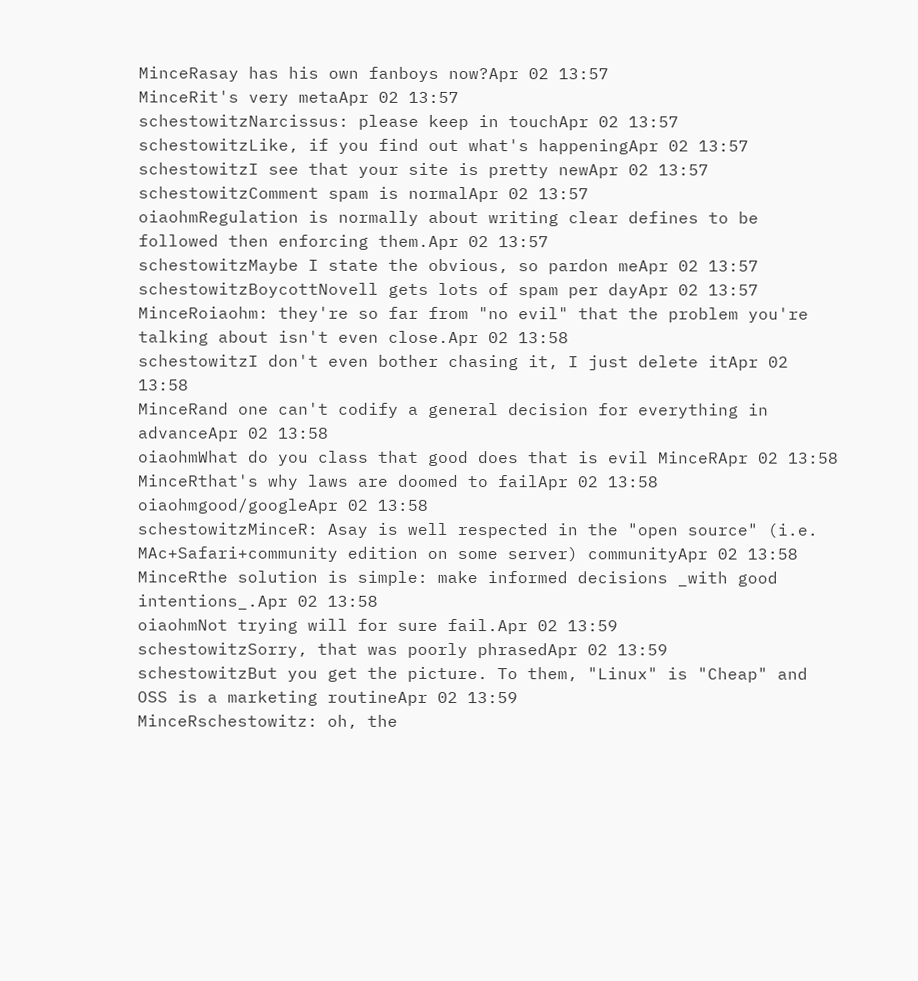MinceRasay has his own fanboys now?Apr 02 13:57
MinceRit's very metaApr 02 13:57
schestowitzNarcissus: please keep in touchApr 02 13:57
schestowitzLike, if you find out what's happeningApr 02 13:57
schestowitzI see that your site is pretty newApr 02 13:57
schestowitzComment spam is normalApr 02 13:57
oiaohmRegulation is normally about writing clear defines to be followed then enforcing them.Apr 02 13:57
schestowitzMaybe I state the obvious, so pardon meApr 02 13:57
schestowitzBoycottNovell gets lots of spam per dayApr 02 13:57
MinceRoiaohm: they're so far from "no evil" that the problem you're talking about isn't even close.Apr 02 13:58
schestowitzI don't even bother chasing it, I just delete itApr 02 13:58
MinceRand one can't codify a general decision for everything in advanceApr 02 13:58
oiaohmWhat do you class that good does that is evil MinceRApr 02 13:58
MinceRthat's why laws are doomed to failApr 02 13:58
oiaohmgood/googleApr 02 13:58
schestowitzMinceR: Asay is well respected in the "open source" (i.e. MAc+Safari+community edition on some server) communityApr 02 13:58
MinceRthe solution is simple: make informed decisions _with good intentions_.Apr 02 13:58
oiaohmNot trying will for sure fail.Apr 02 13:59
schestowitzSorry, that was poorly phrasedApr 02 13:59
schestowitzBut you get the picture. To them, "Linux" is "Cheap" and OSS is a marketing routineApr 02 13:59
MinceRschestowitz: oh, the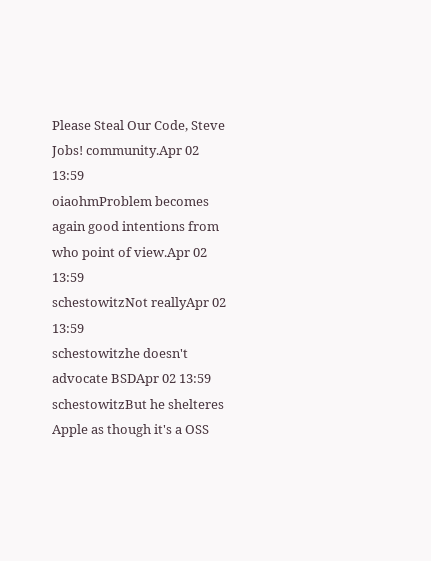Please Steal Our Code, Steve Jobs! community.Apr 02 13:59
oiaohmProblem becomes again good intentions from who point of view.Apr 02 13:59
schestowitzNot reallyApr 02 13:59
schestowitzhe doesn't advocate BSDApr 02 13:59
schestowitzBut he shelteres Apple as though it's a OSS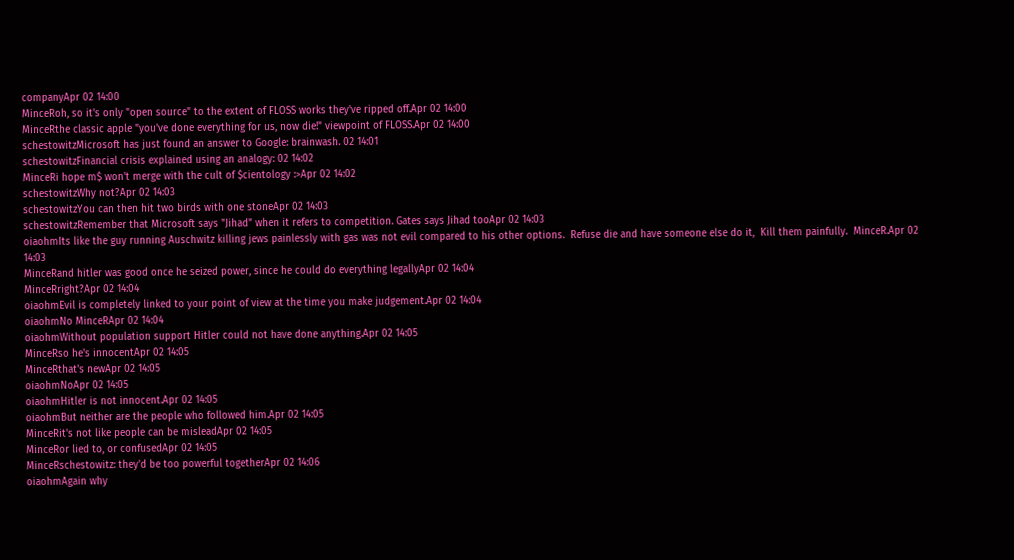companyApr 02 14:00
MinceRoh, so it's only "open source" to the extent of FLOSS works they've ripped off.Apr 02 14:00
MinceRthe classic apple "you've done everything for us, now die!" viewpoint of FLOSS.Apr 02 14:00
schestowitzMicrosoft has just found an answer to Google: brainwash. 02 14:01
schestowitzFinancial crisis explained using an analogy: 02 14:02
MinceRi hope m$ won't merge with the cult of $cientology :>Apr 02 14:02
schestowitzWhy not?Apr 02 14:03
schestowitzYou can then hit two birds with one stoneApr 02 14:03
schestowitzRemember that Microsoft says "Jihad" when it refers to competition. Gates says Jihad tooApr 02 14:03
oiaohmIts like the guy running Auschwitz killing jews painlessly with gas was not evil compared to his other options.  Refuse die and have someone else do it,  Kill them painfully.  MinceR.Apr 02 14:03
MinceRand hitler was good once he seized power, since he could do everything legallyApr 02 14:04
MinceRright?Apr 02 14:04
oiaohmEvil is completely linked to your point of view at the time you make judgement.Apr 02 14:04
oiaohmNo MinceRApr 02 14:04
oiaohmWithout population support Hitler could not have done anything.Apr 02 14:05
MinceRso he's innocentApr 02 14:05
MinceRthat's newApr 02 14:05
oiaohmNoApr 02 14:05
oiaohmHitler is not innocent.Apr 02 14:05
oiaohmBut neither are the people who followed him.Apr 02 14:05
MinceRit's not like people can be misleadApr 02 14:05
MinceRor lied to, or confusedApr 02 14:05
MinceRschestowitz: they'd be too powerful togetherApr 02 14:06
oiaohmAgain why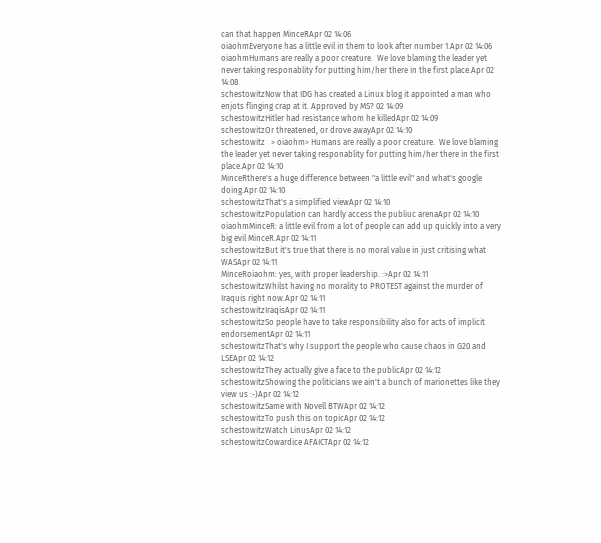can that happen MinceRApr 02 14:06
oiaohmEveryone has a little evil in them to look after number 1.Apr 02 14:06
oiaohmHumans are really a poor creature.  We love blaming the leader yet never taking responablity for putting him/her there in the first place.Apr 02 14:08
schestowitzNow that IDG has created a Linux blog it appointed a man who enjots flinging crap at it. Approved by MS? 02 14:09
schestowitzHitler had resistance whom he killedApr 02 14:09
schestowitzOr threatened, or drove awayApr 02 14:10
schestowitz   > oiaohm> Humans are really a poor creature.  We love blaming the leader yet never taking responablity for putting him/her there in the first place.Apr 02 14:10
MinceRthere's a huge difference between "a little evil" and what's google doing.Apr 02 14:10
schestowitzThat's a simplified viewApr 02 14:10
schestowitzPopulation can hardly access the publiuc arenaApr 02 14:10
oiaohmMinceR: a little evil from a lot of people can add up quickly into a very big evil MinceR.Apr 02 14:11
schestowitzBut it's true that there is no moral value in just critising what WASApr 02 14:11
MinceRoiaohm: yes, with proper leadership. :>Apr 02 14:11
schestowitzWhilst having no morality to PROTEST against the murder of Iraquis right now.Apr 02 14:11
schestowitzIraqisApr 02 14:11
schestowitzSo people have to take responsibility also for acts of implicit endorsementApr 02 14:11
schestowitzThat's why I support the people who cause chaos in G20 and LSEApr 02 14:12
schestowitzThey actually give a face to the publicApr 02 14:12
schestowitzShowing the politicians we ain't a bunch of marionettes like they view us :-)Apr 02 14:12
schestowitzSame with Novell BTWApr 02 14:12
schestowitzTo push this on topicApr 02 14:12
schestowitzWatch LinusApr 02 14:12
schestowitzCowardice AFAICTApr 02 14:12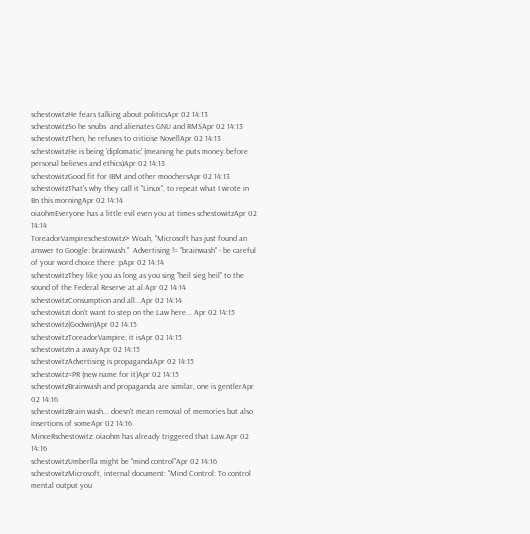schestowitzHe fears talking about politicsApr 02 14:13
schestowitzSo he snubs  and alienates GNU and RMSApr 02 14:13
schestowitzThen, he refuses to criticise NovellApr 02 14:13
schestowitzHe is being 'diplomatic' (meaning he puts money before personal believes and ethics)Apr 02 14:13
schestowitzGood fit for IBM and other moochersApr 02 14:13
schestowitzThat's why they call it "Linux", to repeat what I wrote in Bn this morningApr 02 14:14
oiaohmEveryone has a little evil even you at times schestowitzApr 02 14:14
ToreadorVampireschestowitz> Woah, "Microsoft has just found an answer to Google: brainwash."  Advertising != "brainwash" - be careful of your word choice there :pApr 02 14:14
schestowitzThey like you as long as you sing "heil sieg heil" to the sound of the Federal Reserve at al.Apr 02 14:14
schestowitzConsumption and all...Apr 02 14:14
schestowitzI don't want to step on the Law here... Apr 02 14:15
schestowitz(Godwin)Apr 02 14:15
schestowitzToreadorVampire: it isApr 02 14:15
schestowitzIn a awayApr 02 14:15
schestowitzAdvertising is propagandaApr 02 14:15
schestowitz=PR (new name for it)Apr 02 14:15
schestowitzBrainwash and propaganda are similar, one is gentlerApr 02 14:16
schestowitzBrain wash... doesn't mean removal of memories but also insertions of someApr 02 14:16
MinceRschestowitz: oiaohm has already triggered that Law.Apr 02 14:16
schestowitzUmberlla might be "mind control"Apr 02 14:16
schestowitzMicrosoft, internal document: "Mind Control: To control mental output you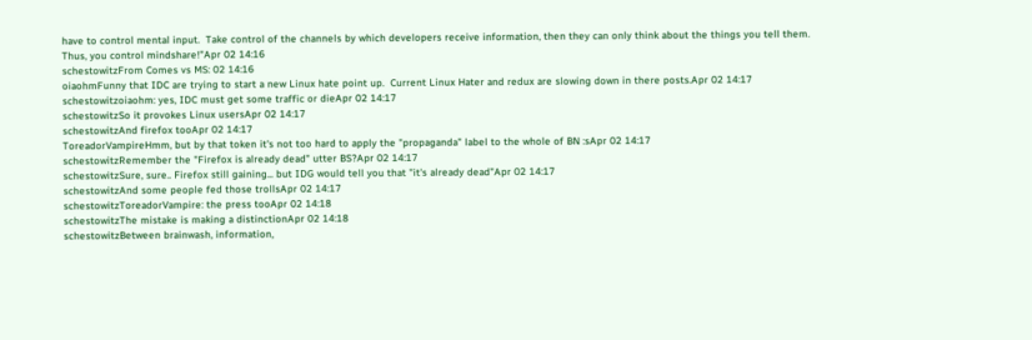have to control mental input.  Take control of the channels by which developers receive information, then they can only think about the things you tell them.  Thus, you control mindshare!"Apr 02 14:16
schestowitzFrom Comes vs MS: 02 14:16
oiaohmFunny that IDC are trying to start a new Linux hate point up.  Current Linux Hater and redux are slowing down in there posts.Apr 02 14:17
schestowitzoiaohm: yes, IDC must get some traffic or dieApr 02 14:17
schestowitzSo it provokes Linux usersApr 02 14:17
schestowitzAnd firefox tooApr 02 14:17
ToreadorVampireHmm, but by that token it's not too hard to apply the "propaganda" label to the whole of BN :sApr 02 14:17
schestowitzRemember the "Firefox is already dead" utter BS?Apr 02 14:17
schestowitzSure, sure.. Firefox still gaining... but IDG would tell you that "it's already dead"Apr 02 14:17
schestowitzAnd some people fed those trollsApr 02 14:17
schestowitzToreadorVampire: the press tooApr 02 14:18
schestowitzThe mistake is making a distinctionApr 02 14:18
schestowitzBetween brainwash, information,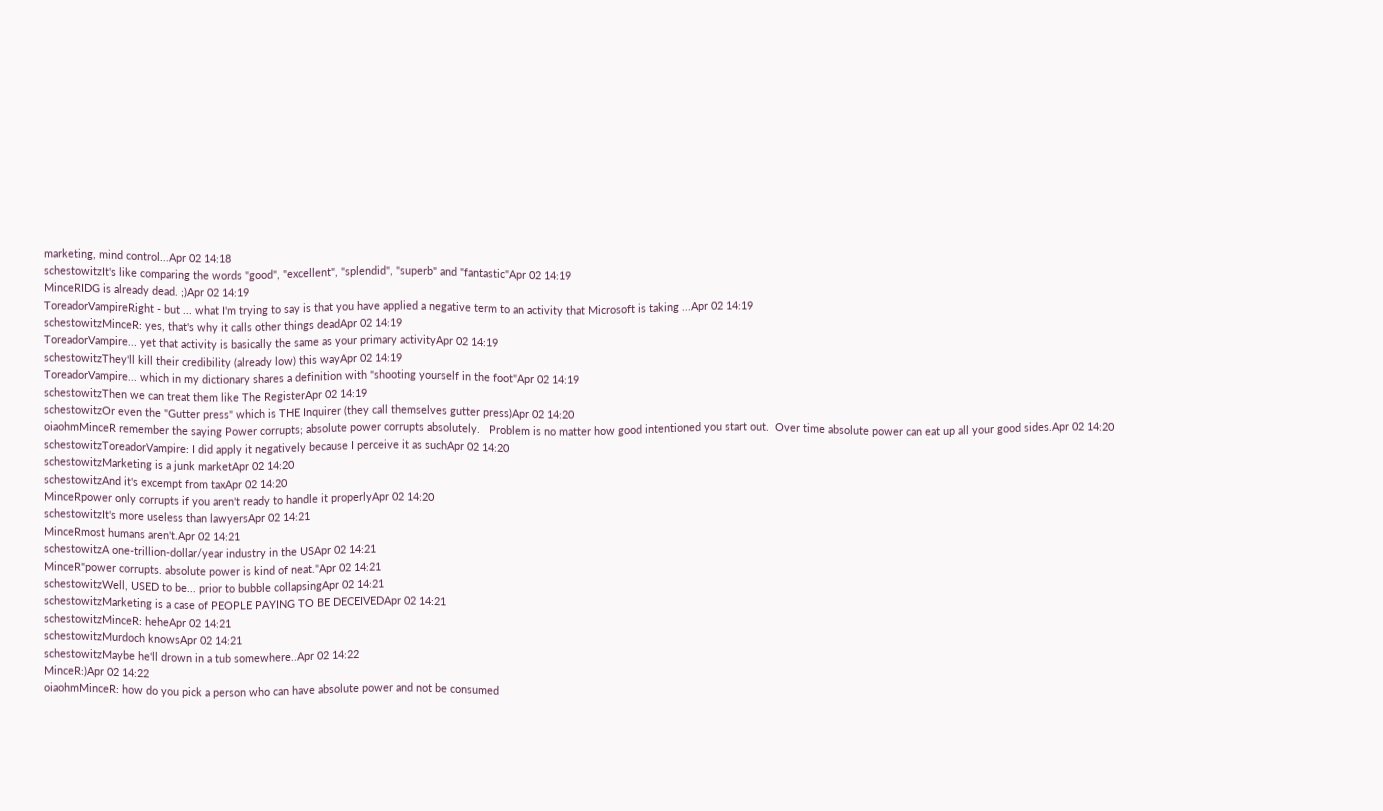marketing, mind control...Apr 02 14:18
schestowitzIt's like comparing the words "good", "excellent", "splendid", "superb" and "fantastic"Apr 02 14:19
MinceRIDG is already dead. ;)Apr 02 14:19
ToreadorVampireRight - but ... what I'm trying to say is that you have applied a negative term to an activity that Microsoft is taking ...Apr 02 14:19
schestowitzMinceR: yes, that's why it calls other things deadApr 02 14:19
ToreadorVampire... yet that activity is basically the same as your primary activityApr 02 14:19
schestowitzThey'll kill their credibility (already low) this wayApr 02 14:19
ToreadorVampire... which in my dictionary shares a definition with "shooting yourself in the foot"Apr 02 14:19
schestowitzThen we can treat them like The RegisterApr 02 14:19
schestowitzOr even the "Gutter press" which is THE Inquirer (they call themselves gutter press)Apr 02 14:20
oiaohmMinceR remember the saying Power corrupts; absolute power corrupts absolutely.   Problem is no matter how good intentioned you start out.  Over time absolute power can eat up all your good sides.Apr 02 14:20
schestowitzToreadorVampire: I did apply it negatively because I perceive it as suchApr 02 14:20
schestowitzMarketing is a junk marketApr 02 14:20
schestowitzAnd it's excempt from taxApr 02 14:20
MinceRpower only corrupts if you aren't ready to handle it properlyApr 02 14:20
schestowitzIt's more useless than lawyersApr 02 14:21
MinceRmost humans aren't.Apr 02 14:21
schestowitzA one-trillion-dollar/year industry in the USApr 02 14:21
MinceR"power corrupts. absolute power is kind of neat."Apr 02 14:21
schestowitzWell, USED to be... prior to bubble collapsingApr 02 14:21
schestowitzMarketing is a case of PEOPLE PAYING TO BE DECEIVEDApr 02 14:21
schestowitzMinceR: heheApr 02 14:21
schestowitzMurdoch knowsApr 02 14:21
schestowitzMaybe he'll drown in a tub somewhere..Apr 02 14:22
MinceR:)Apr 02 14:22
oiaohmMinceR: how do you pick a person who can have absolute power and not be consumed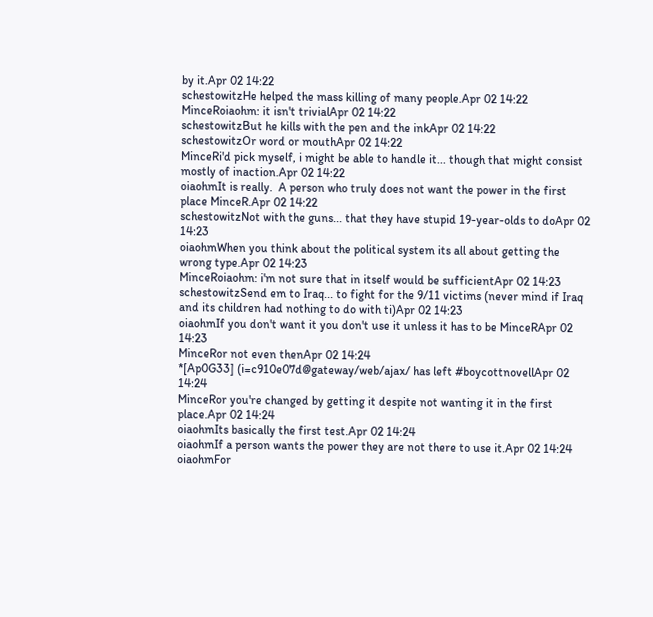by it.Apr 02 14:22
schestowitzHe helped the mass killing of many people.Apr 02 14:22
MinceRoiaohm: it isn't trivialApr 02 14:22
schestowitzBut he kills with the pen and the inkApr 02 14:22
schestowitzOr word or mouthApr 02 14:22
MinceRi'd pick myself, i might be able to handle it... though that might consist mostly of inaction.Apr 02 14:22
oiaohmIt is really.  A person who truly does not want the power in the first place MinceR.Apr 02 14:22
schestowitzNot with the guns... that they have stupid 19-year-olds to doApr 02 14:23
oiaohmWhen you think about the political system its all about getting the wrong type.Apr 02 14:23
MinceRoiaohm: i'm not sure that in itself would be sufficientApr 02 14:23
schestowitzSend em to Iraq... to fight for the 9/11 victims (never mind if Iraq and its children had nothing to do with ti)Apr 02 14:23
oiaohmIf you don't want it you don't use it unless it has to be MinceRApr 02 14:23
MinceRor not even thenApr 02 14:24
*[Ap0G33] (i=c910e07d@gateway/web/ajax/ has left #boycottnovellApr 02 14:24
MinceRor you're changed by getting it despite not wanting it in the first place.Apr 02 14:24
oiaohmIts basically the first test.Apr 02 14:24
oiaohmIf a person wants the power they are not there to use it.Apr 02 14:24
oiaohmFor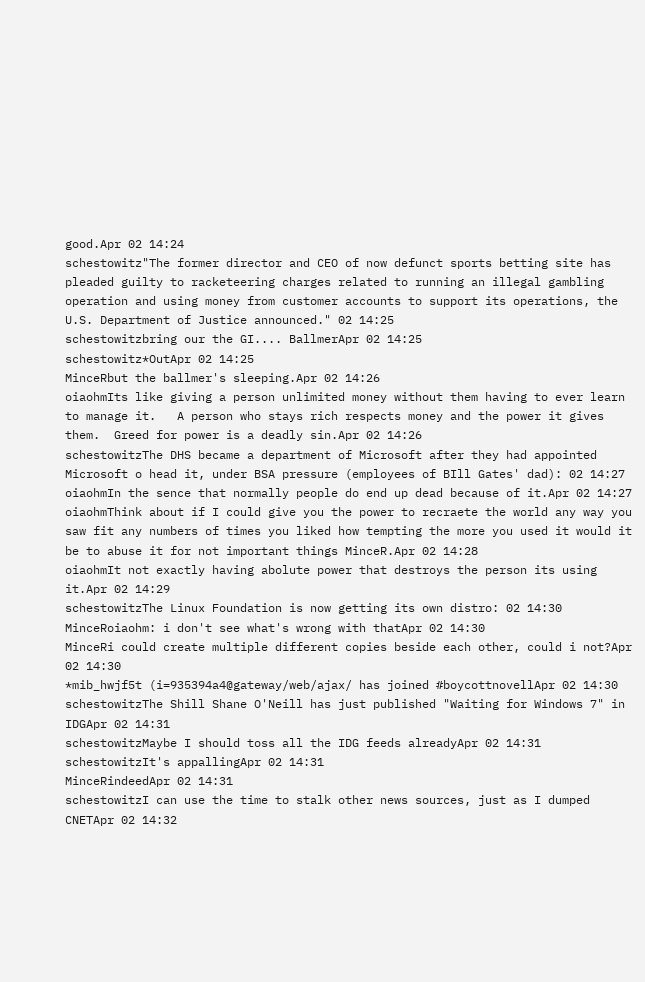good.Apr 02 14:24
schestowitz"The former director and CEO of now defunct sports betting site has pleaded guilty to racketeering charges related to running an illegal gambling operation and using money from customer accounts to support its operations, the U.S. Department of Justice announced." 02 14:25
schestowitzbring our the GI.... BallmerApr 02 14:25
schestowitz*OutApr 02 14:25
MinceRbut the ballmer's sleeping.Apr 02 14:26
oiaohmIts like giving a person unlimited money without them having to ever learn to manage it.   A person who stays rich respects money and the power it gives them.  Greed for power is a deadly sin.Apr 02 14:26
schestowitzThe DHS became a department of Microsoft after they had appointed Microsoft o head it, under BSA pressure (employees of BIll Gates' dad): 02 14:27
oiaohmIn the sence that normally people do end up dead because of it.Apr 02 14:27
oiaohmThink about if I could give you the power to recraete the world any way you saw fit any numbers of times you liked how tempting the more you used it would it be to abuse it for not important things MinceR.Apr 02 14:28
oiaohmIt not exactly having abolute power that destroys the person its using it.Apr 02 14:29
schestowitzThe Linux Foundation is now getting its own distro: 02 14:30
MinceRoiaohm: i don't see what's wrong with thatApr 02 14:30
MinceRi could create multiple different copies beside each other, could i not?Apr 02 14:30
*mib_hwjf5t (i=935394a4@gateway/web/ajax/ has joined #boycottnovellApr 02 14:30
schestowitzThe Shill Shane O'Neill has just published "Waiting for Windows 7" in IDGApr 02 14:31
schestowitzMaybe I should toss all the IDG feeds alreadyApr 02 14:31
schestowitzIt's appallingApr 02 14:31
MinceRindeedApr 02 14:31
schestowitzI can use the time to stalk other news sources, just as I dumped CNETApr 02 14:32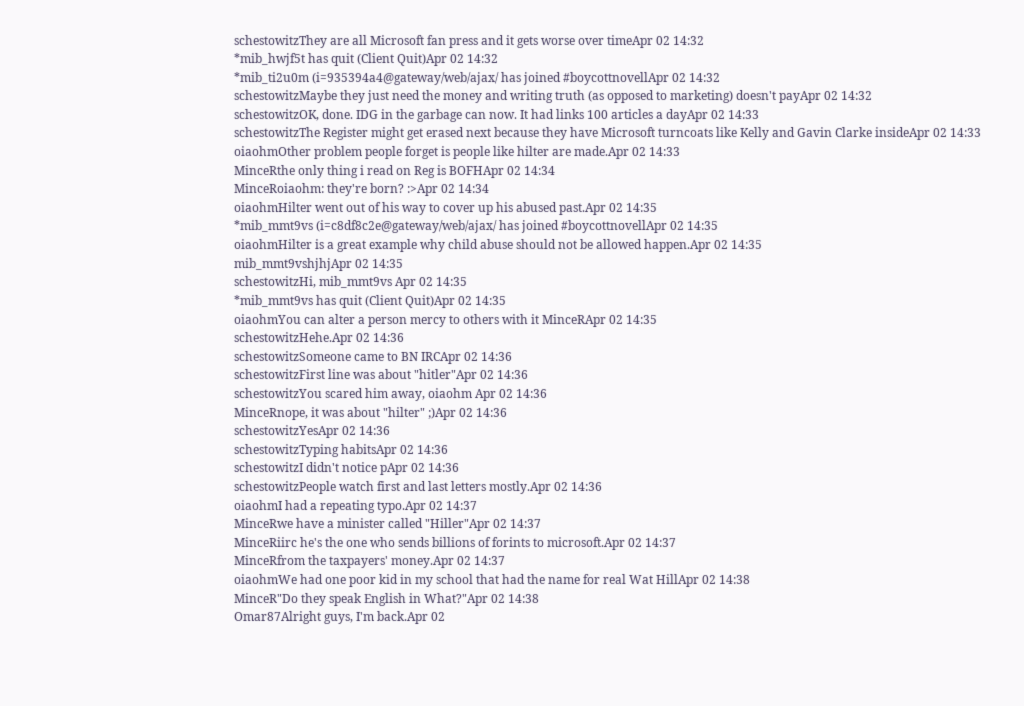schestowitzThey are all Microsoft fan press and it gets worse over timeApr 02 14:32
*mib_hwjf5t has quit (Client Quit)Apr 02 14:32
*mib_ti2u0m (i=935394a4@gateway/web/ajax/ has joined #boycottnovellApr 02 14:32
schestowitzMaybe they just need the money and writing truth (as opposed to marketing) doesn't payApr 02 14:32
schestowitzOK, done. IDG in the garbage can now. It had links 100 articles a dayApr 02 14:33
schestowitzThe Register might get erased next because they have Microsoft turncoats like Kelly and Gavin Clarke insideApr 02 14:33
oiaohmOther problem people forget is people like hilter are made.Apr 02 14:33
MinceRthe only thing i read on Reg is BOFHApr 02 14:34
MinceRoiaohm: they're born? :>Apr 02 14:34
oiaohmHilter went out of his way to cover up his abused past.Apr 02 14:35
*mib_mmt9vs (i=c8df8c2e@gateway/web/ajax/ has joined #boycottnovellApr 02 14:35
oiaohmHilter is a great example why child abuse should not be allowed happen.Apr 02 14:35
mib_mmt9vshjhjApr 02 14:35
schestowitzHi, mib_mmt9vs Apr 02 14:35
*mib_mmt9vs has quit (Client Quit)Apr 02 14:35
oiaohmYou can alter a person mercy to others with it MinceRApr 02 14:35
schestowitzHehe.Apr 02 14:36
schestowitzSomeone came to BN IRCApr 02 14:36
schestowitzFirst line was about "hitler"Apr 02 14:36
schestowitzYou scared him away, oiaohm Apr 02 14:36
MinceRnope, it was about "hilter" ;)Apr 02 14:36
schestowitzYesApr 02 14:36
schestowitzTyping habitsApr 02 14:36
schestowitzI didn't notice pApr 02 14:36
schestowitzPeople watch first and last letters mostly.Apr 02 14:36
oiaohmI had a repeating typo.Apr 02 14:37
MinceRwe have a minister called "Hiller"Apr 02 14:37
MinceRiirc he's the one who sends billions of forints to microsoft.Apr 02 14:37
MinceRfrom the taxpayers' money.Apr 02 14:37
oiaohmWe had one poor kid in my school that had the name for real Wat HillApr 02 14:38
MinceR"Do they speak English in What?"Apr 02 14:38
Omar87Alright guys, I'm back.Apr 02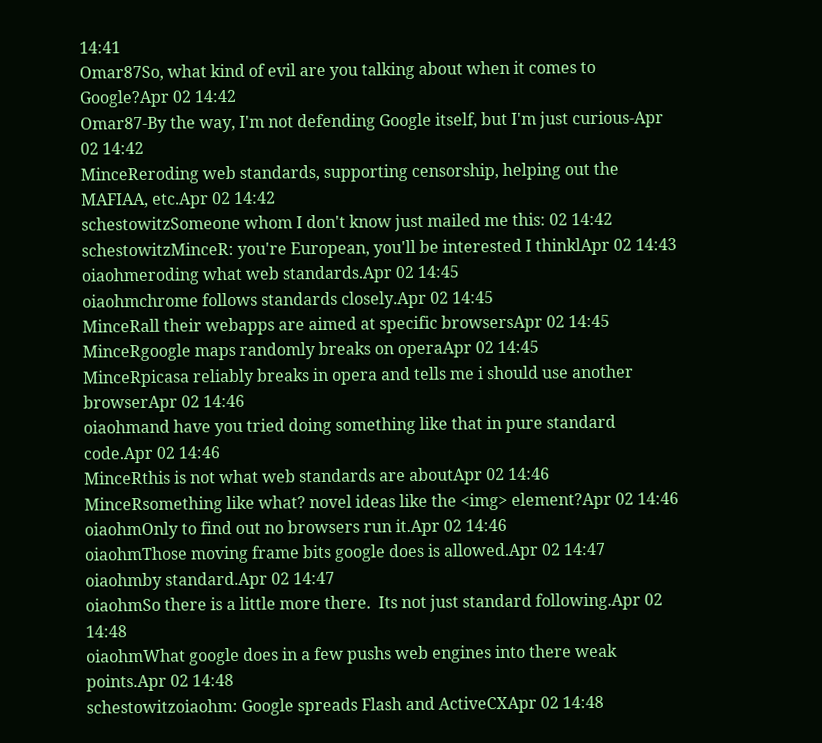14:41
Omar87So, what kind of evil are you talking about when it comes to Google?Apr 02 14:42
Omar87-By the way, I'm not defending Google itself, but I'm just curious-Apr 02 14:42
MinceReroding web standards, supporting censorship, helping out the MAFIAA, etc.Apr 02 14:42
schestowitzSomeone whom I don't know just mailed me this: 02 14:42
schestowitzMinceR: you're European, you'll be interested I thinklApr 02 14:43
oiaohmeroding what web standards.Apr 02 14:45
oiaohmchrome follows standards closely.Apr 02 14:45
MinceRall their webapps are aimed at specific browsersApr 02 14:45
MinceRgoogle maps randomly breaks on operaApr 02 14:45
MinceRpicasa reliably breaks in opera and tells me i should use another browserApr 02 14:46
oiaohmand have you tried doing something like that in pure standard code.Apr 02 14:46
MinceRthis is not what web standards are aboutApr 02 14:46
MinceRsomething like what? novel ideas like the <img> element?Apr 02 14:46
oiaohmOnly to find out no browsers run it.Apr 02 14:46
oiaohmThose moving frame bits google does is allowed.Apr 02 14:47
oiaohmby standard.Apr 02 14:47
oiaohmSo there is a little more there.  Its not just standard following.Apr 02 14:48
oiaohmWhat google does in a few pushs web engines into there weak points.Apr 02 14:48
schestowitzoiaohm: Google spreads Flash and ActiveCXApr 02 14:48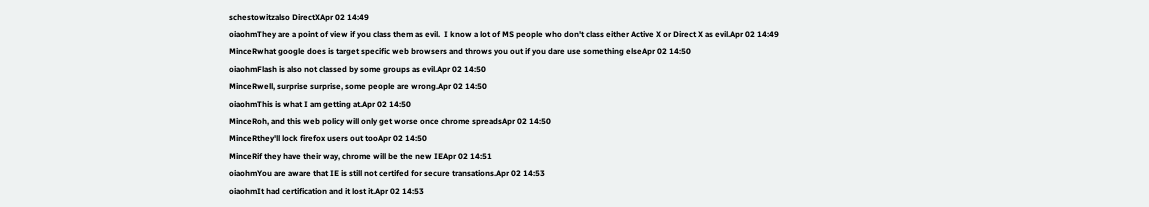schestowitzalso DirectXApr 02 14:49
oiaohmThey are a point of view if you class them as evil.  I know a lot of MS people who don't class either Active X or Direct X as evil.Apr 02 14:49
MinceRwhat google does is target specific web browsers and throws you out if you dare use something elseApr 02 14:50
oiaohmFlash is also not classed by some groups as evil.Apr 02 14:50
MinceRwell, surprise surprise, some people are wrong.Apr 02 14:50
oiaohmThis is what I am getting at.Apr 02 14:50
MinceRoh, and this web policy will only get worse once chrome spreadsApr 02 14:50
MinceRthey'll lock firefox users out tooApr 02 14:50
MinceRif they have their way, chrome will be the new IEApr 02 14:51
oiaohmYou are aware that IE is still not certifed for secure transations.Apr 02 14:53
oiaohmIt had certification and it lost it.Apr 02 14:53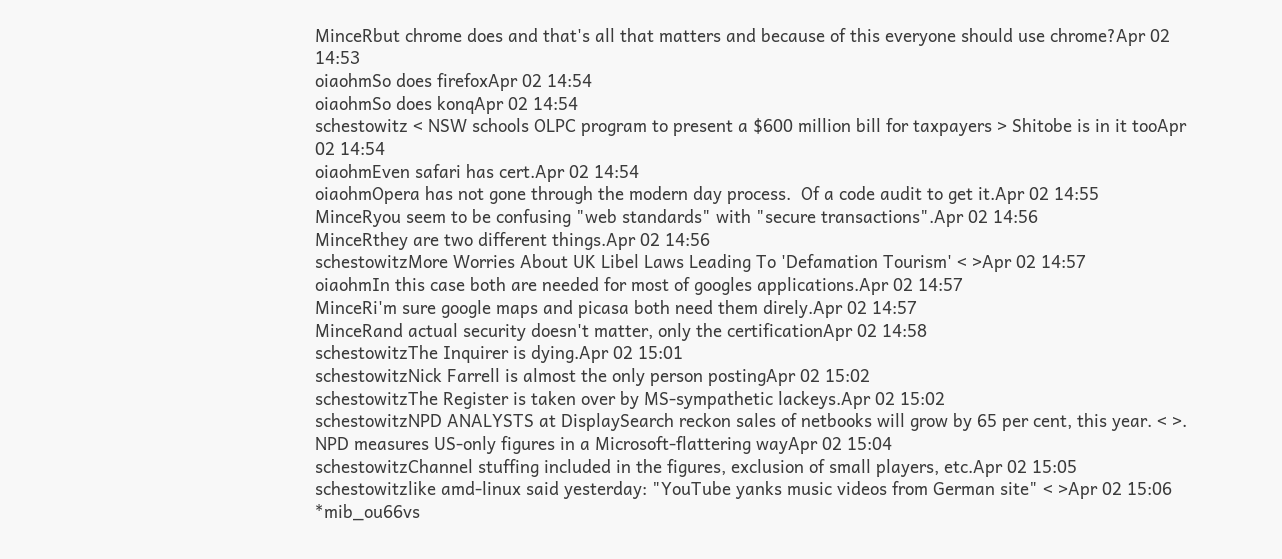MinceRbut chrome does and that's all that matters and because of this everyone should use chrome?Apr 02 14:53
oiaohmSo does firefoxApr 02 14:54
oiaohmSo does konqApr 02 14:54
schestowitz < NSW schools OLPC program to present a $600 million bill for taxpayers > Shitobe is in it tooApr 02 14:54
oiaohmEven safari has cert.Apr 02 14:54
oiaohmOpera has not gone through the modern day process.  Of a code audit to get it.Apr 02 14:55
MinceRyou seem to be confusing "web standards" with "secure transactions".Apr 02 14:56
MinceRthey are two different things.Apr 02 14:56
schestowitzMore Worries About UK Libel Laws Leading To 'Defamation Tourism' < >Apr 02 14:57
oiaohmIn this case both are needed for most of googles applications.Apr 02 14:57
MinceRi'm sure google maps and picasa both need them direly.Apr 02 14:57
MinceRand actual security doesn't matter, only the certificationApr 02 14:58
schestowitzThe Inquirer is dying.Apr 02 15:01
schestowitzNick Farrell is almost the only person postingApr 02 15:02
schestowitzThe Register is taken over by MS-sympathetic lackeys.Apr 02 15:02
schestowitzNPD ANALYSTS at DisplaySearch reckon sales of netbooks will grow by 65 per cent, this year. < >. NPD measures US-only figures in a Microsoft-flattering wayApr 02 15:04
schestowitzChannel stuffing included in the figures, exclusion of small players, etc.Apr 02 15:05
schestowitzlike amd-linux said yesterday: "YouTube yanks music videos from German site" < >Apr 02 15:06
*mib_ou66vs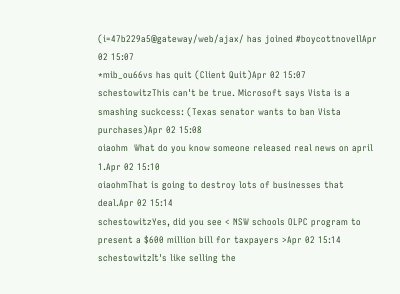(i=47b229a5@gateway/web/ajax/ has joined #boycottnovellApr 02 15:07
*mib_ou66vs has quit (Client Quit)Apr 02 15:07
schestowitzThis can't be true. Microsoft says Vista is a smashing suckcess: (Texas senator wants to ban Vista purchases)Apr 02 15:08
oiaohm  What do you know someone released real news on april 1.Apr 02 15:10
oiaohmThat is going to destroy lots of businesses that deal.Apr 02 15:14
schestowitzYes, did you see < NSW schools OLPC program to present a $600 million bill for taxpayers >Apr 02 15:14
schestowitzIt's like selling the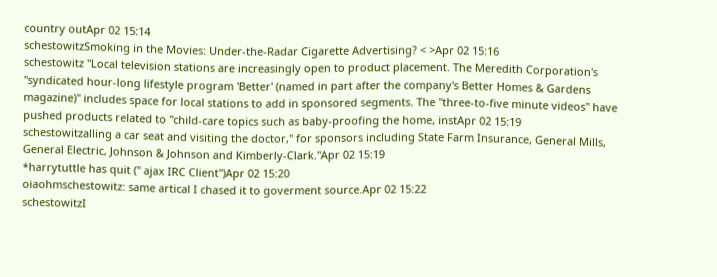country outApr 02 15:14
schestowitzSmoking in the Movies: Under-the-Radar Cigarette Advertising? < >Apr 02 15:16
schestowitz "Local television stations are increasingly open to product placement. The Meredith Corporation's "syndicated hour-long lifestyle program 'Better' (named in part after the company's Better Homes & Gardens magazine)" includes space for local stations to add in sponsored segments. The "three-to-five minute videos" have pushed products related to "child-care topics such as baby-proofing the home, instApr 02 15:19
schestowitzalling a car seat and visiting the doctor," for sponsors including State Farm Insurance, General Mills, General Electric, Johnson & Johnson and Kimberly-Clark."Apr 02 15:19
*harrytuttle has quit (" ajax IRC Client")Apr 02 15:20
oiaohmschestowitz: same artical I chased it to goverment source.Apr 02 15:22
schestowitzI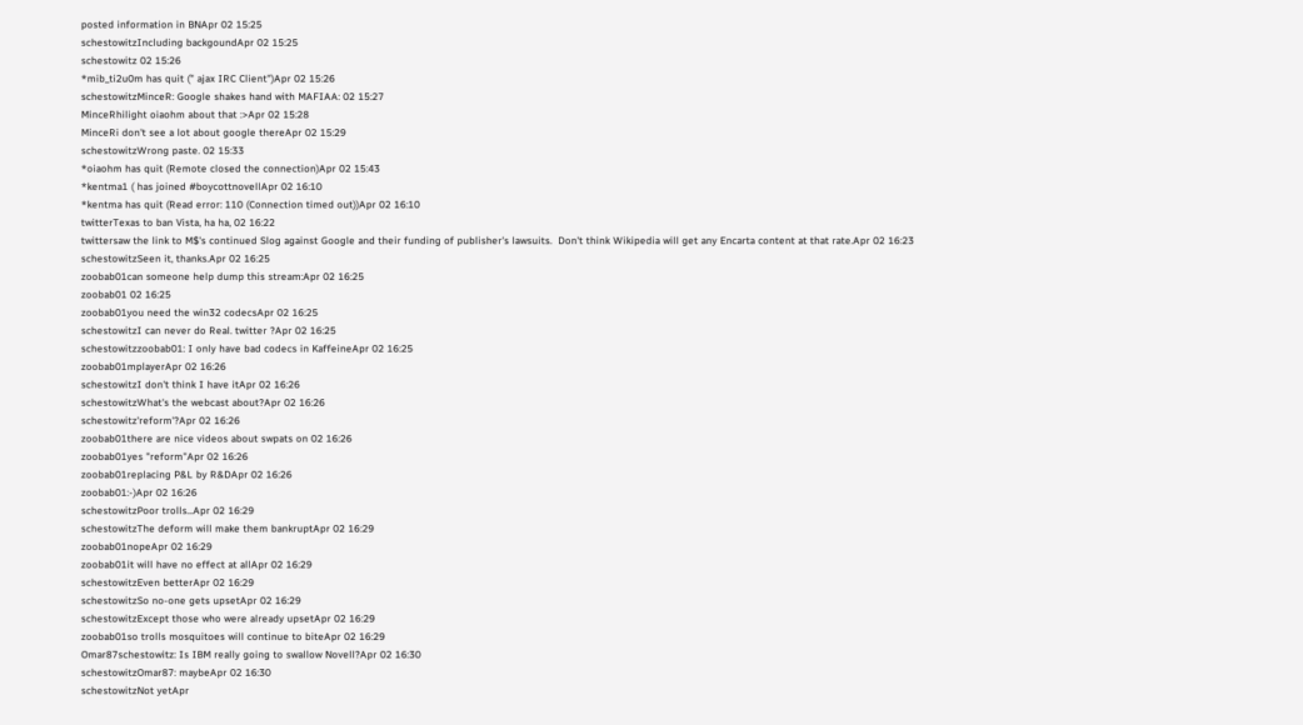posted information in BNApr 02 15:25
schestowitzIncluding backgoundApr 02 15:25
schestowitz 02 15:26
*mib_ti2u0m has quit (" ajax IRC Client")Apr 02 15:26
schestowitzMinceR: Google shakes hand with MAFIAA: 02 15:27
MinceRhilight oiaohm about that :>Apr 02 15:28
MinceRi don't see a lot about google thereApr 02 15:29
schestowitzWrong paste. 02 15:33
*oiaohm has quit (Remote closed the connection)Apr 02 15:43
*kentma1 ( has joined #boycottnovellApr 02 16:10
*kentma has quit (Read error: 110 (Connection timed out))Apr 02 16:10
twitterTexas to ban Vista, ha ha, 02 16:22
twittersaw the link to M$'s continued Slog against Google and their funding of publisher's lawsuits.  Don't think Wikipedia will get any Encarta content at that rate.Apr 02 16:23
schestowitzSeen it, thanks.Apr 02 16:25
zoobab01can someone help dump this stream:Apr 02 16:25
zoobab01 02 16:25
zoobab01you need the win32 codecsApr 02 16:25
schestowitzI can never do Real. twitter ?Apr 02 16:25
schestowitzzoobab01: I only have bad codecs in KaffeineApr 02 16:25
zoobab01mplayerApr 02 16:26
schestowitzI don't think I have itApr 02 16:26
schestowitzWhat's the webcast about?Apr 02 16:26
schestowitz'reform'?Apr 02 16:26
zoobab01there are nice videos about swpats on 02 16:26
zoobab01yes "reform"Apr 02 16:26
zoobab01replacing P&L by R&DApr 02 16:26
zoobab01:-)Apr 02 16:26
schestowitzPoor trolls...Apr 02 16:29
schestowitzThe deform will make them bankruptApr 02 16:29
zoobab01nopeApr 02 16:29
zoobab01it will have no effect at allApr 02 16:29
schestowitzEven betterApr 02 16:29
schestowitzSo no-one gets upsetApr 02 16:29
schestowitzExcept those who were already upsetApr 02 16:29
zoobab01so trolls mosquitoes will continue to biteApr 02 16:29
Omar87schestowitz: Is IBM really going to swallow Novell?Apr 02 16:30
schestowitzOmar87: maybeApr 02 16:30
schestowitzNot yetApr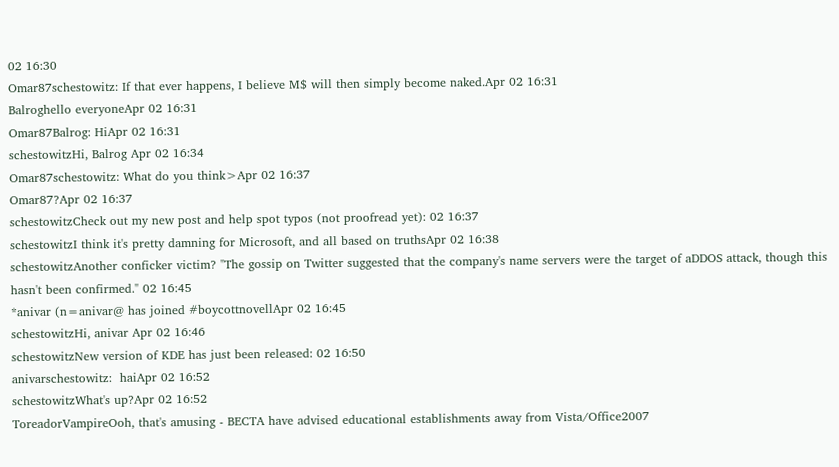02 16:30
Omar87schestowitz: If that ever happens, I believe M$ will then simply become naked.Apr 02 16:31
Balroghello everyoneApr 02 16:31
Omar87Balrog: HiApr 02 16:31
schestowitzHi, Balrog Apr 02 16:34
Omar87schestowitz: What do you think>Apr 02 16:37
Omar87?Apr 02 16:37
schestowitzCheck out my new post and help spot typos (not proofread yet): 02 16:37
schestowitzI think it's pretty damning for Microsoft, and all based on truthsApr 02 16:38
schestowitzAnother conficker victim? "The gossip on Twitter suggested that the company's name servers were the target of aDDOS attack, though this hasn't been confirmed." 02 16:45
*anivar (n=anivar@ has joined #boycottnovellApr 02 16:45
schestowitzHi, anivar Apr 02 16:46
schestowitzNew version of KDE has just been released: 02 16:50
anivarschestowitz:  haiApr 02 16:52
schestowitzWhat's up?Apr 02 16:52
ToreadorVampireOoh, that's amusing - BECTA have advised educational establishments away from Vista/Office2007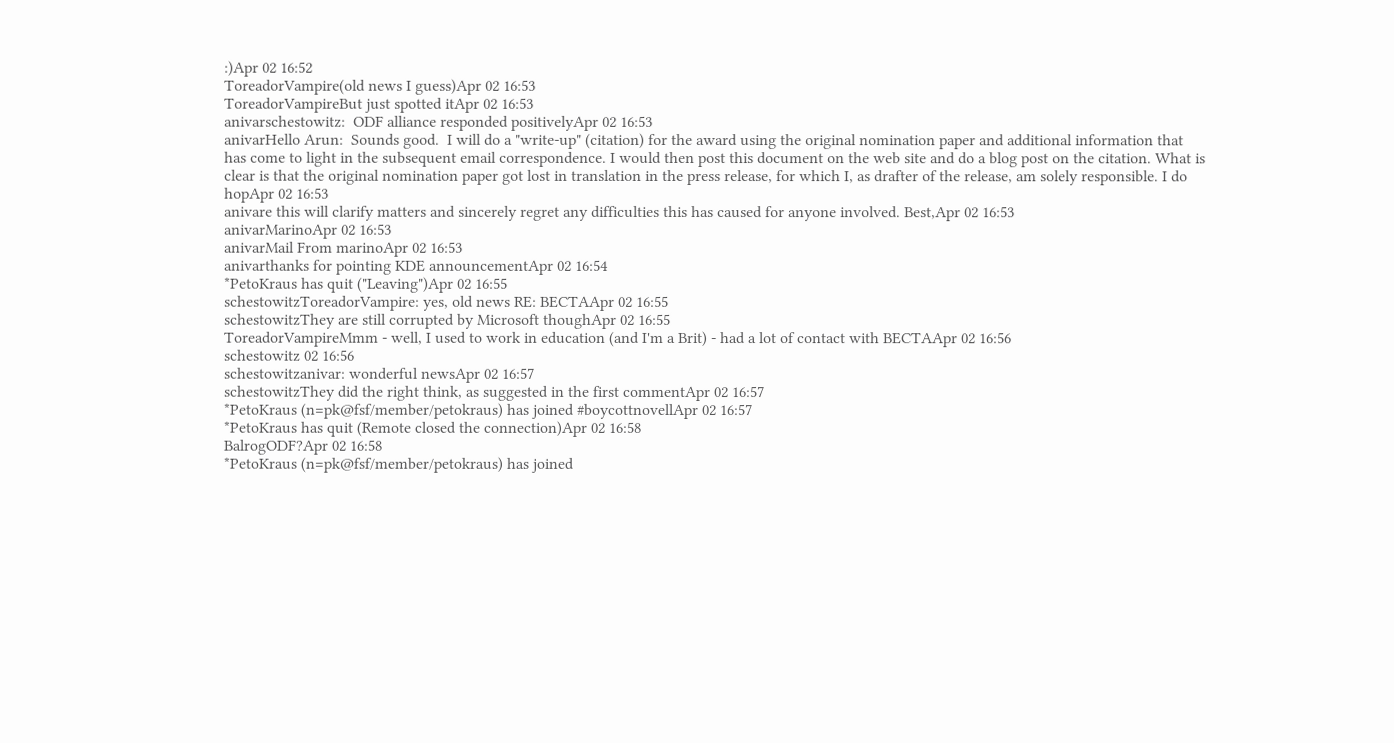:)Apr 02 16:52
ToreadorVampire(old news I guess)Apr 02 16:53
ToreadorVampireBut just spotted itApr 02 16:53
anivarschestowitz:  ODF alliance responded positivelyApr 02 16:53
anivarHello Arun:  Sounds good.  I will do a "write-up" (citation) for the award using the original nomination paper and additional information that has come to light in the subsequent email correspondence. I would then post this document on the web site and do a blog post on the citation. What is clear is that the original nomination paper got lost in translation in the press release, for which I, as drafter of the release, am solely responsible. I do hopApr 02 16:53
anivare this will clarify matters and sincerely regret any difficulties this has caused for anyone involved. Best,Apr 02 16:53
anivarMarinoApr 02 16:53
anivarMail From marinoApr 02 16:53
anivarthanks for pointing KDE announcementApr 02 16:54
*PetoKraus has quit ("Leaving")Apr 02 16:55
schestowitzToreadorVampire: yes, old news RE: BECTAApr 02 16:55
schestowitzThey are still corrupted by Microsoft thoughApr 02 16:55
ToreadorVampireMmm - well, I used to work in education (and I'm a Brit) - had a lot of contact with BECTAApr 02 16:56
schestowitz 02 16:56
schestowitzanivar: wonderful newsApr 02 16:57
schestowitzThey did the right think, as suggested in the first commentApr 02 16:57
*PetoKraus (n=pk@fsf/member/petokraus) has joined #boycottnovellApr 02 16:57
*PetoKraus has quit (Remote closed the connection)Apr 02 16:58
BalrogODF?Apr 02 16:58
*PetoKraus (n=pk@fsf/member/petokraus) has joined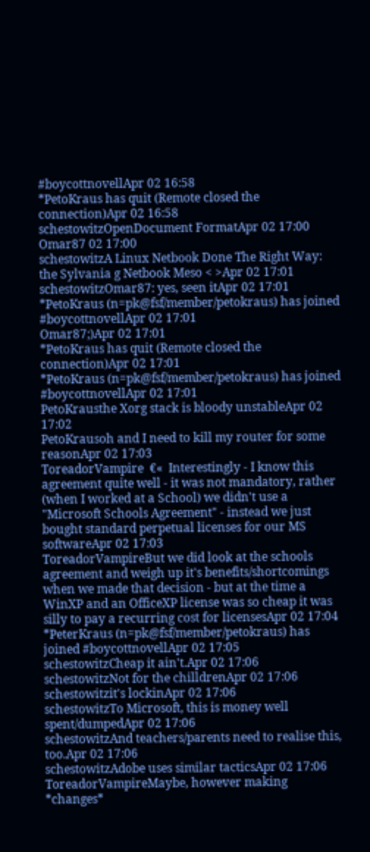#boycottnovellApr 02 16:58
*PetoKraus has quit (Remote closed the connection)Apr 02 16:58
schestowitzOpenDocument FormatApr 02 17:00
Omar87 02 17:00
schestowitzA Linux Netbook Done The Right Way: the Sylvania g Netbook Meso < >Apr 02 17:01
schestowitzOmar87: yes, seen itApr 02 17:01
*PetoKraus (n=pk@fsf/member/petokraus) has joined #boycottnovellApr 02 17:01
Omar87;)Apr 02 17:01
*PetoKraus has quit (Remote closed the connection)Apr 02 17:01
*PetoKraus (n=pk@fsf/member/petokraus) has joined #boycottnovellApr 02 17:01
PetoKrausthe Xorg stack is bloody unstableApr 02 17:02
PetoKrausoh and I need to kill my router for some reasonApr 02 17:03
ToreadorVampire  €«  Interestingly - I know this agreement quite well - it was not mandatory, rather (when I worked at a School) we didn't use a "Microsoft Schools Agreement" - instead we just bought standard perpetual licenses for our MS softwareApr 02 17:03
ToreadorVampireBut we did look at the schools agreement and weigh up it's benefits/shortcomings when we made that decision - but at the time a WinXP and an OfficeXP license was so cheap it was silly to pay a recurring cost for licensesApr 02 17:04
*PeterKraus (n=pk@fsf/member/petokraus) has joined #boycottnovellApr 02 17:05
schestowitzCheap it ain't.Apr 02 17:06
schestowitzNot for the chilldrenApr 02 17:06
schestowitzit's lockinApr 02 17:06
schestowitzTo Microsoft, this is money well spent/dumpedApr 02 17:06
schestowitzAnd teachers/parents need to realise this, too.Apr 02 17:06
schestowitzAdobe uses similar tacticsApr 02 17:06
ToreadorVampireMaybe, however making *changes*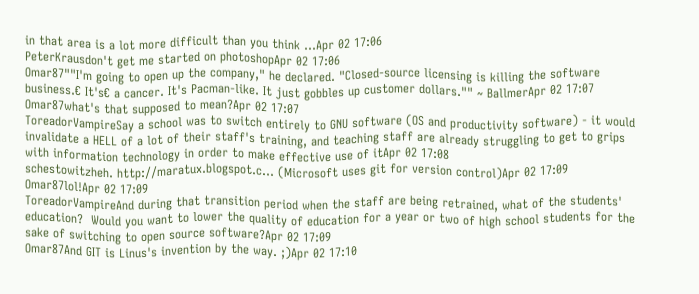in that area is a lot more difficult than you think ...Apr 02 17:06
PeterKrausdon't get me started on photoshopApr 02 17:06
Omar87""I'm going to open up the company," he declared. "Closed-source licensing is killing the software business.€ It's€ a cancer. It's Pacman-like. It just gobbles up customer dollars."" ~ BallmerApr 02 17:07
Omar87what's that supposed to mean?Apr 02 17:07
ToreadorVampireSay a school was to switch entirely to GNU software (OS and productivity software) - it would invalidate a HELL of a lot of their staff's training, and teaching staff are already struggling to get to grips with information technology in order to make effective use of itApr 02 17:08
schestowitzheh. http://maratux.blogspot.c... (Microsoft uses git for version control)Apr 02 17:09
Omar87lol!Apr 02 17:09
ToreadorVampireAnd during that transition period when the staff are being retrained, what of the students' education?  Would you want to lower the quality of education for a year or two of high school students for the sake of switching to open source software?Apr 02 17:09
Omar87And GIT is Linus's invention by the way. ;)Apr 02 17:10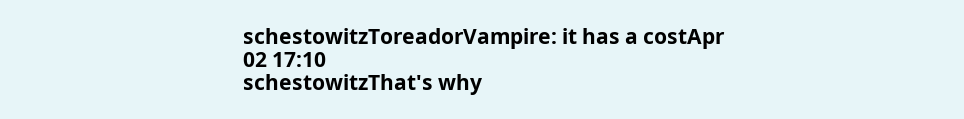schestowitzToreadorVampire: it has a costApr 02 17:10
schestowitzThat's why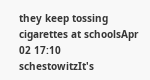they keep tossing cigarettes at schoolsApr 02 17:10
schestowitzIt's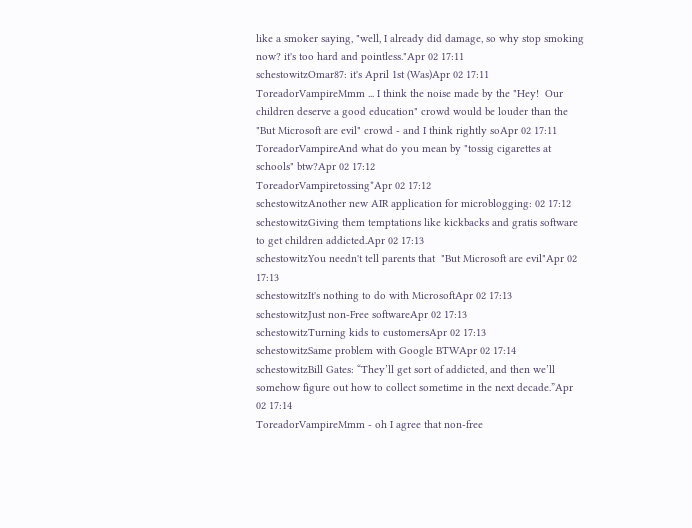like a smoker saying, "well, I already did damage, so why stop smoking now? it's too hard and pointless."Apr 02 17:11
schestowitzOmar87: it's April 1st (Was)Apr 02 17:11
ToreadorVampireMmm ... I think the noise made by the "Hey!  Our children deserve a good education" crowd would be louder than the "But Microsoft are evil" crowd - and I think rightly soApr 02 17:11
ToreadorVampireAnd what do you mean by "tossig cigarettes at schools" btw?Apr 02 17:12
ToreadorVampiretossing*Apr 02 17:12
schestowitzAnother new AIR application for microblogging: 02 17:12
schestowitzGiving them temptations like kickbacks and gratis software to get children addicted.Apr 02 17:13
schestowitzYou needn't tell parents that  "But Microsoft are evil"Apr 02 17:13
schestowitzIt's nothing to do with MicrosoftApr 02 17:13
schestowitzJust non-Free softwareApr 02 17:13
schestowitzTurning kids to customersApr 02 17:13
schestowitzSame problem with Google BTWApr 02 17:14
schestowitzBill Gates: “They’ll get sort of addicted, and then we’ll somehow figure out how to collect sometime in the next decade.”Apr 02 17:14
ToreadorVampireMmm - oh I agree that non-free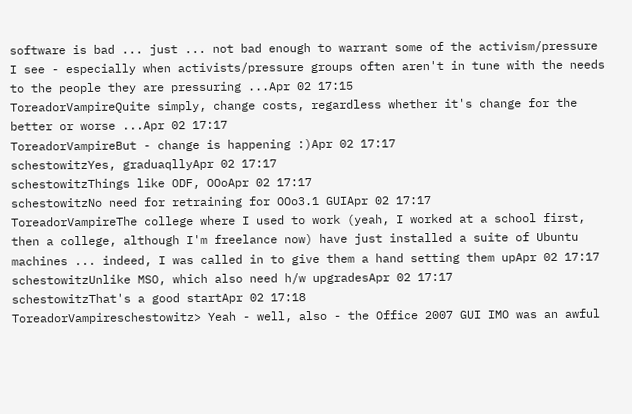software is bad ... just ... not bad enough to warrant some of the activism/pressure I see - especially when activists/pressure groups often aren't in tune with the needs to the people they are pressuring ...Apr 02 17:15
ToreadorVampireQuite simply, change costs, regardless whether it's change for the better or worse ...Apr 02 17:17
ToreadorVampireBut - change is happening :)Apr 02 17:17
schestowitzYes, graduaqllyApr 02 17:17
schestowitzThings like ODF, OOoApr 02 17:17
schestowitzNo need for retraining for OOo3.1 GUIApr 02 17:17
ToreadorVampireThe college where I used to work (yeah, I worked at a school first, then a college, although I'm freelance now) have just installed a suite of Ubuntu machines ... indeed, I was called in to give them a hand setting them upApr 02 17:17
schestowitzUnlike MSO, which also need h/w upgradesApr 02 17:17
schestowitzThat's a good startApr 02 17:18
ToreadorVampireschestowitz> Yeah - well, also - the Office 2007 GUI IMO was an awful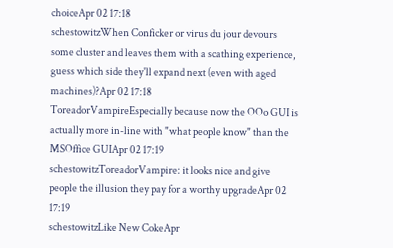choiceApr 02 17:18
schestowitzWhen Conficker or virus du jour devours some cluster and leaves them with a scathing experience, guess which side they'll expand next (even with aged machines)?Apr 02 17:18
ToreadorVampireEspecially because now the OOo GUI is actually more in-line with "what people know" than the MSOffice GUIApr 02 17:19
schestowitzToreadorVampire: it looks nice and give people the illusion they pay for a worthy upgradeApr 02 17:19
schestowitzLike New CokeApr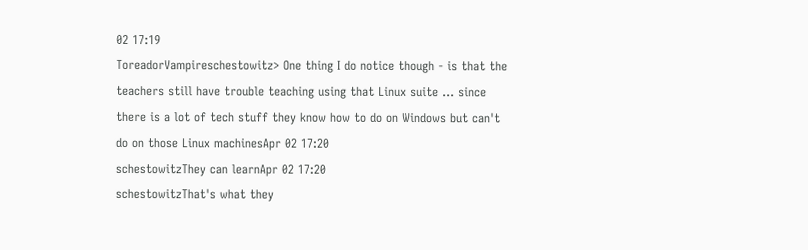02 17:19
ToreadorVampireschestowitz> One thing I do notice though - is that the teachers still have trouble teaching using that Linux suite ... since there is a lot of tech stuff they know how to do on Windows but can't do on those Linux machinesApr 02 17:20
schestowitzThey can learnApr 02 17:20
schestowitzThat's what they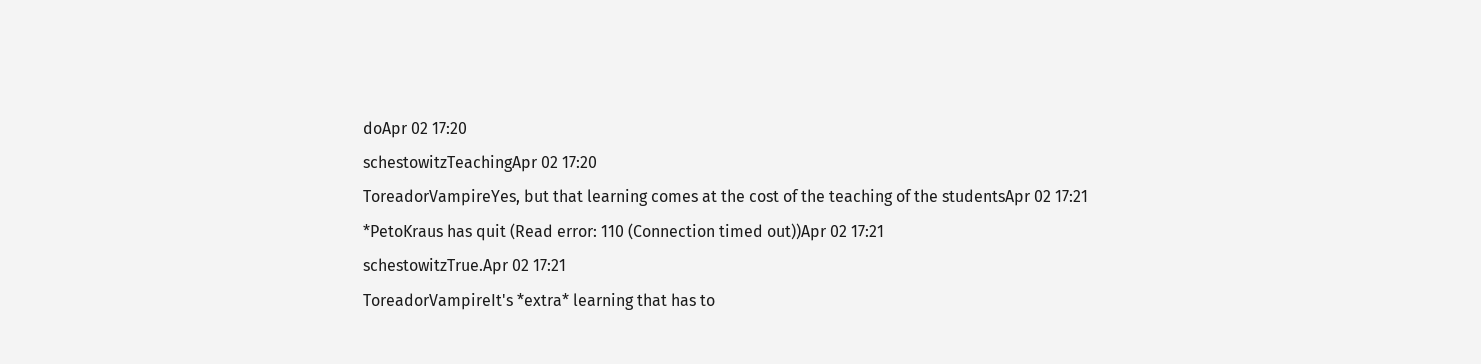doApr 02 17:20
schestowitzTeachingApr 02 17:20
ToreadorVampireYes, but that learning comes at the cost of the teaching of the studentsApr 02 17:21
*PetoKraus has quit (Read error: 110 (Connection timed out))Apr 02 17:21
schestowitzTrue.Apr 02 17:21
ToreadorVampireIt's *extra* learning that has to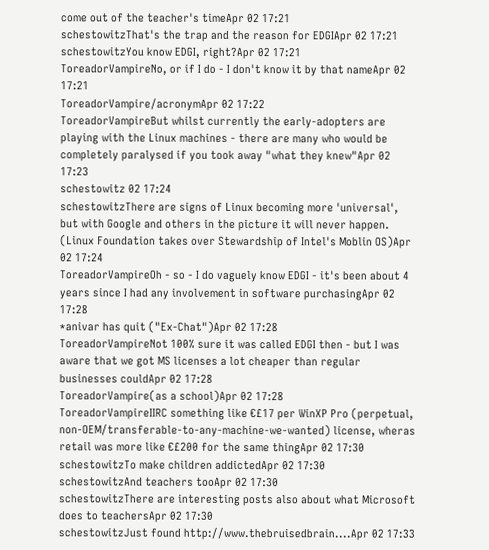come out of the teacher's timeApr 02 17:21
schestowitzThat's the trap and the reason for EDGIApr 02 17:21
schestowitzYou know EDGI, right?Apr 02 17:21
ToreadorVampireNo, or if I do - I don't know it by that nameApr 02 17:21
ToreadorVampire/acronymApr 02 17:22
ToreadorVampireBut whilst currently the early-adopters are playing with the Linux machines - there are many who would be completely paralysed if you took away "what they knew"Apr 02 17:23
schestowitz 02 17:24
schestowitzThere are signs of Linux becoming more 'universal', but with Google and others in the picture it will never happen. (Linux Foundation takes over Stewardship of Intel's Moblin OS)Apr 02 17:24
ToreadorVampireOh - so - I do vaguely know EDGI - it's been about 4 years since I had any involvement in software purchasingApr 02 17:28
*anivar has quit ("Ex-Chat")Apr 02 17:28
ToreadorVampireNot 100% sure it was called EDGI then - but I was aware that we got MS licenses a lot cheaper than regular businesses couldApr 02 17:28
ToreadorVampire(as a school)Apr 02 17:28
ToreadorVampireIIRC something like €£17 per WinXP Pro (perpetual, non-OEM/transferable-to-any-machine-we-wanted) license, wheras retail was more like €£200 for the same thingApr 02 17:30
schestowitzTo make children addictedApr 02 17:30
schestowitzAnd teachers tooApr 02 17:30
schestowitzThere are interesting posts also about what Microsoft does to teachersApr 02 17:30
schestowitzJust found http://www.thebruisedbrain....Apr 02 17:33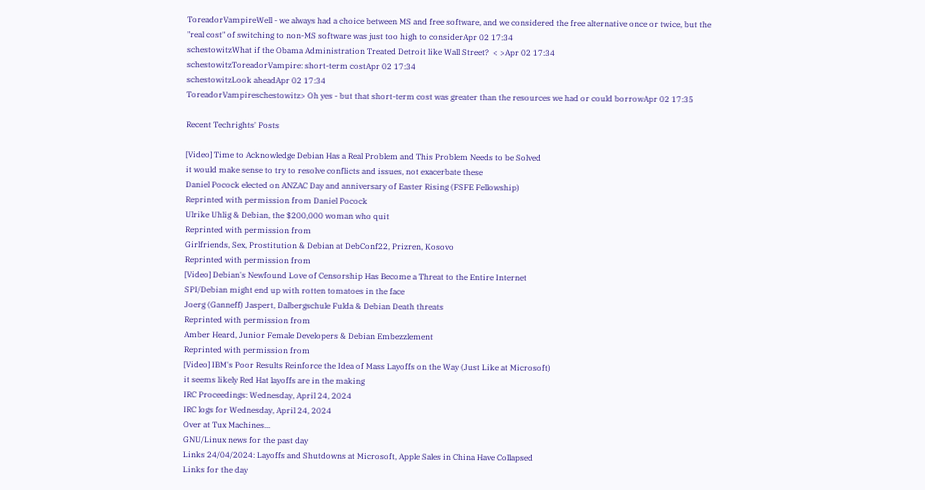ToreadorVampireWell - we always had a choice between MS and free software, and we considered the free alternative once or twice, but the "real cost" of switching to non-MS software was just too high to considerApr 02 17:34
schestowitzWhat if the Obama Administration Treated Detroit like Wall Street?  < >Apr 02 17:34
schestowitzToreadorVampire: short-term costApr 02 17:34
schestowitzLook aheadApr 02 17:34
ToreadorVampireschestowitz> Oh yes - but that short-term cost was greater than the resources we had or could borrowApr 02 17:35

Recent Techrights' Posts

[Video] Time to Acknowledge Debian Has a Real Problem and This Problem Needs to be Solved
it would make sense to try to resolve conflicts and issues, not exacerbate these
Daniel Pocock elected on ANZAC Day and anniversary of Easter Rising (FSFE Fellowship)
Reprinted with permission from Daniel Pocock
Ulrike Uhlig & Debian, the $200,000 woman who quit
Reprinted with permission from
Girlfriends, Sex, Prostitution & Debian at DebConf22, Prizren, Kosovo
Reprinted with permission from
[Video] Debian's Newfound Love of Censorship Has Become a Threat to the Entire Internet
SPI/Debian might end up with rotten tomatoes in the face
Joerg (Ganneff) Jaspert, Dalbergschule Fulda & Debian Death threats
Reprinted with permission from
Amber Heard, Junior Female Developers & Debian Embezzlement
Reprinted with permission from
[Video] IBM's Poor Results Reinforce the Idea of Mass Layoffs on the Way (Just Like at Microsoft)
it seems likely Red Hat layoffs are in the making
IRC Proceedings: Wednesday, April 24, 2024
IRC logs for Wednesday, April 24, 2024
Over at Tux Machines...
GNU/Linux news for the past day
Links 24/04/2024: Layoffs and Shutdowns at Microsoft, Apple Sales in China Have Collapsed
Links for the day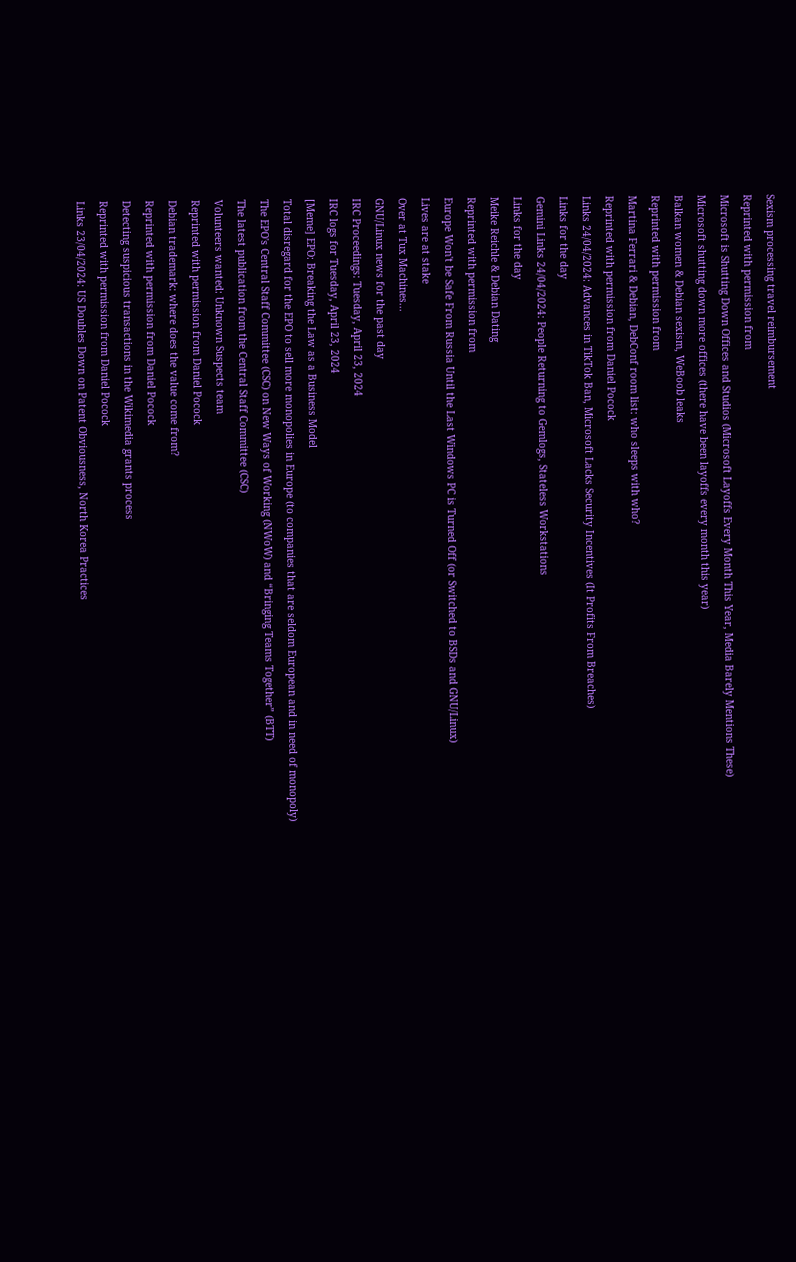Sexism processing travel reimbursement
Reprinted with permission from
Microsoft is Shutting Down Offices and Studios (Microsoft Layoffs Every Month This Year, Media Barely Mentions These)
Microsoft shutting down more offices (there have been layoffs every month this year)
Balkan women & Debian sexism, WeBoob leaks
Reprinted with permission from
Martina Ferrari & Debian, DebConf room list: who sleeps with who?
Reprinted with permission from Daniel Pocock
Links 24/04/2024: Advances in TikTok Ban, Microsoft Lacks Security Incentives (It Profits From Breaches)
Links for the day
Gemini Links 24/04/2024: People Returning to Gemlogs, Stateless Workstations
Links for the day
Meike Reichle & Debian Dating
Reprinted with permission from
Europe Won't be Safe From Russia Until the Last Windows PC is Turned Off (or Switched to BSDs and GNU/Linux)
Lives are at stake
Over at Tux Machines...
GNU/Linux news for the past day
IRC Proceedings: Tuesday, April 23, 2024
IRC logs for Tuesday, April 23, 2024
[Meme] EPO: Breaking the Law as a Business Model
Total disregard for the EPO to sell more monopolies in Europe (to companies that are seldom European and in need of monopoly)
The EPO's Central Staff Committee (CSC) on New Ways of Working (NWoW) and “Bringing Teams Together” (BTT)
The latest publication from the Central Staff Committee (CSC)
Volunteers wanted: Unknown Suspects team
Reprinted with permission from Daniel Pocock
Debian trademark: where does the value come from?
Reprinted with permission from Daniel Pocock
Detecting suspicious transactions in the Wikimedia grants process
Reprinted with permission from Daniel Pocock
Links 23/04/2024: US Doubles Down on Patent Obviousness, North Korea Practices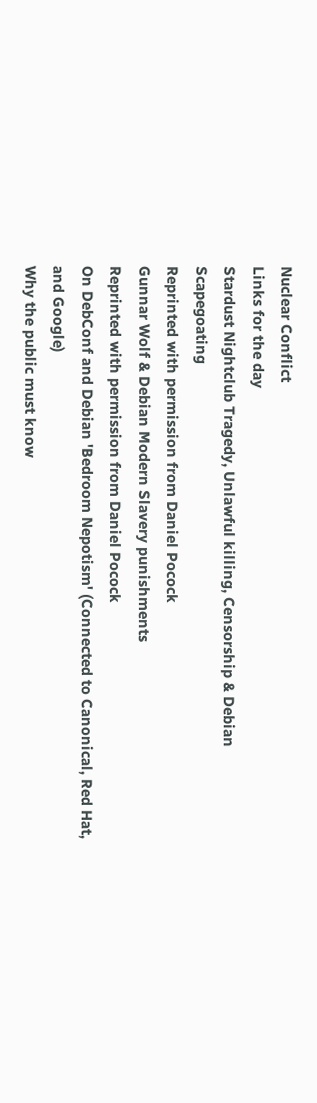Nuclear Conflict
Links for the day
Stardust Nightclub Tragedy, Unlawful killing, Censorship & Debian Scapegoating
Reprinted with permission from Daniel Pocock
Gunnar Wolf & Debian Modern Slavery punishments
Reprinted with permission from Daniel Pocock
On DebConf and Debian 'Bedroom Nepotism' (Connected to Canonical, Red Hat, and Google)
Why the public must know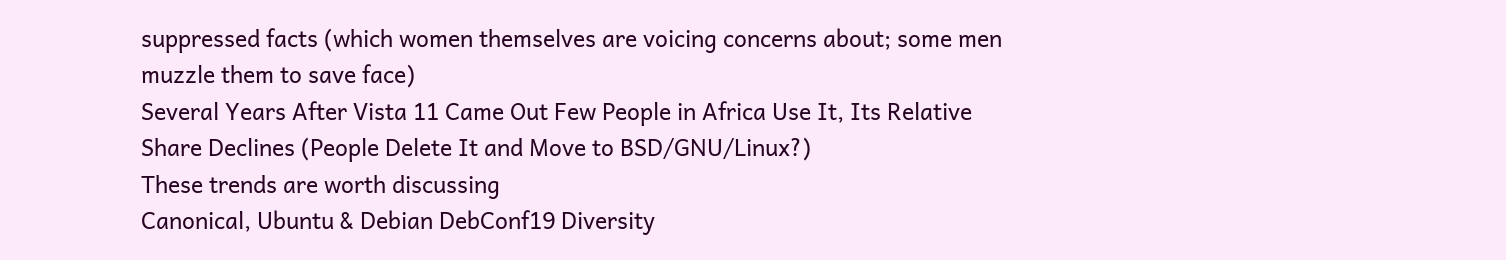suppressed facts (which women themselves are voicing concerns about; some men muzzle them to save face)
Several Years After Vista 11 Came Out Few People in Africa Use It, Its Relative Share Declines (People Delete It and Move to BSD/GNU/Linux?)
These trends are worth discussing
Canonical, Ubuntu & Debian DebConf19 Diversity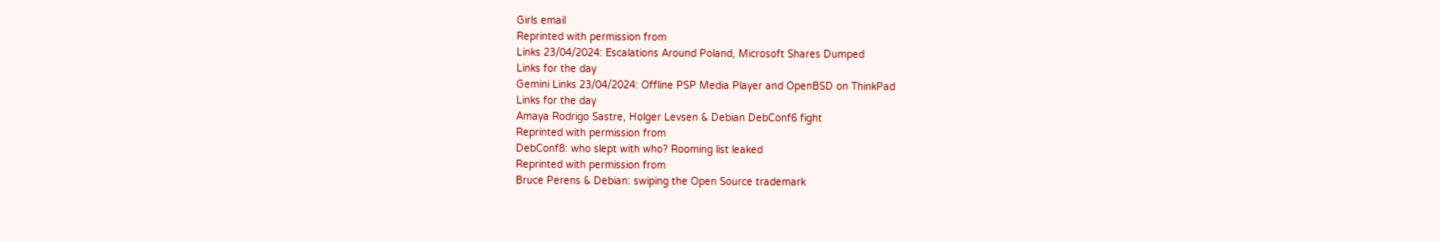Girls email
Reprinted with permission from
Links 23/04/2024: Escalations Around Poland, Microsoft Shares Dumped
Links for the day
Gemini Links 23/04/2024: Offline PSP Media Player and OpenBSD on ThinkPad
Links for the day
Amaya Rodrigo Sastre, Holger Levsen & Debian DebConf6 fight
Reprinted with permission from
DebConf8: who slept with who? Rooming list leaked
Reprinted with permission from
Bruce Perens & Debian: swiping the Open Source trademark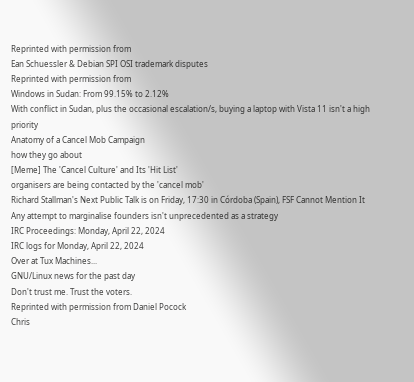Reprinted with permission from
Ean Schuessler & Debian SPI OSI trademark disputes
Reprinted with permission from
Windows in Sudan: From 99.15% to 2.12%
With conflict in Sudan, plus the occasional escalation/s, buying a laptop with Vista 11 isn't a high priority
Anatomy of a Cancel Mob Campaign
how they go about
[Meme] The 'Cancel Culture' and Its 'Hit List'
organisers are being contacted by the 'cancel mob'
Richard Stallman's Next Public Talk is on Friday, 17:30 in Córdoba (Spain), FSF Cannot Mention It
Any attempt to marginalise founders isn't unprecedented as a strategy
IRC Proceedings: Monday, April 22, 2024
IRC logs for Monday, April 22, 2024
Over at Tux Machines...
GNU/Linux news for the past day
Don't trust me. Trust the voters.
Reprinted with permission from Daniel Pocock
Chris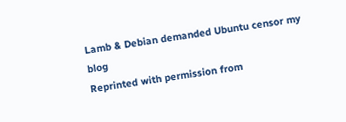Lamb & Debian demanded Ubuntu censor my blog
Reprinted with permission from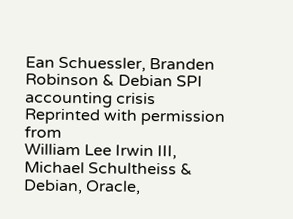Ean Schuessler, Branden Robinson & Debian SPI accounting crisis
Reprinted with permission from
William Lee Irwin III, Michael Schultheiss & Debian, Oracle,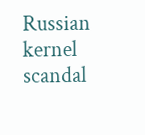Russian kernel scandal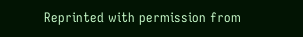Reprinted with permission from